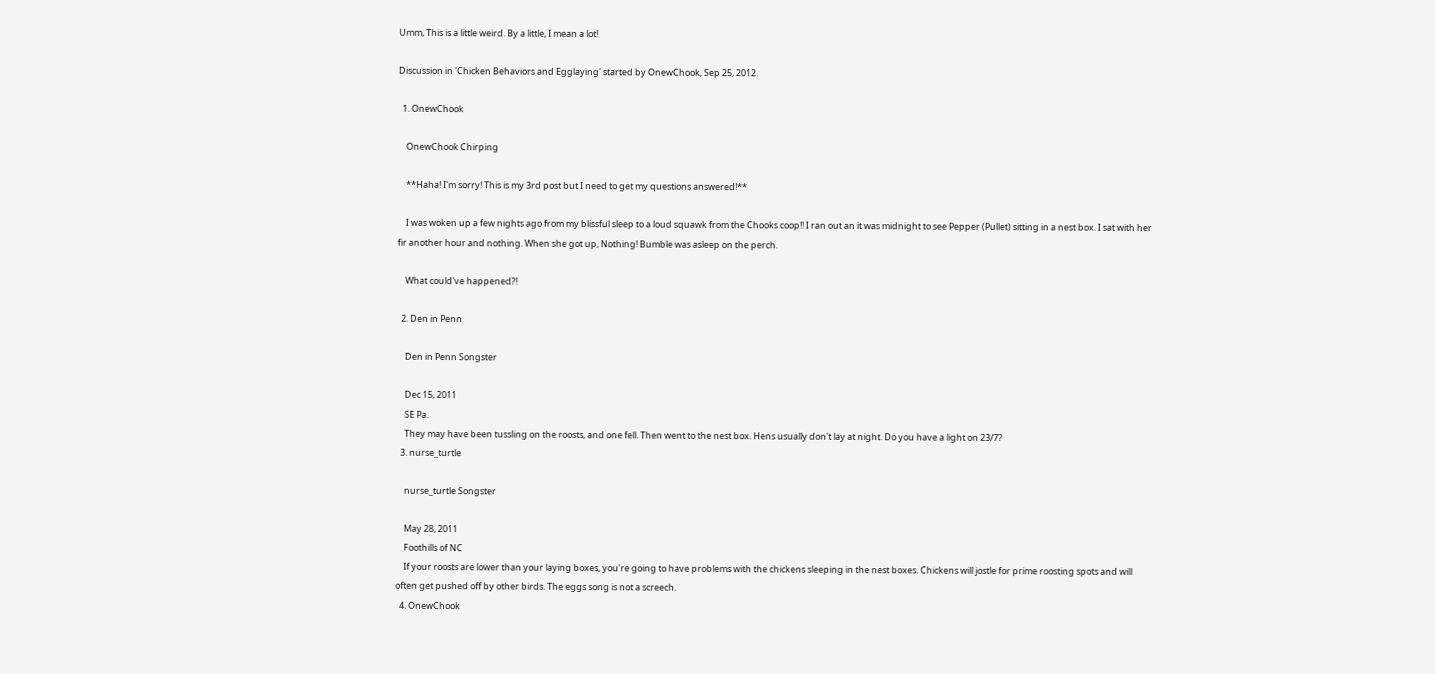Umm, This is a little weird. By a little, I mean a lot!

Discussion in 'Chicken Behaviors and Egglaying' started by OnewChook, Sep 25, 2012.

  1. OnewChook

    OnewChook Chirping

    **Haha! I'm sorry! This is my 3rd post but I need to get my questions answered!**

    I was woken up a few nights ago from my blissful sleep to a loud squawk from the Chooks coop!! I ran out an it was midnight to see Pepper (Pullet) sitting in a nest box. I sat with her fir another hour and nothing. When she got up, Nothing! Bumble was asleep on the perch.

    What could've happened?!

  2. Den in Penn

    Den in Penn Songster

    Dec 15, 2011
    SE Pa.
    They may have been tussling on the roosts, and one fell. Then went to the nest box. Hens usually don't lay at night. Do you have a light on 23/7?
  3. nurse_turtle

    nurse_turtle Songster

    May 28, 2011
    Foothills of NC
    If your roosts are lower than your laying boxes, you're going to have problems with the chickens sleeping in the nest boxes. Chickens will jostle for prime roosting spots and will often get pushed off by other birds. The eggs song is not a screech.
  4. OnewChook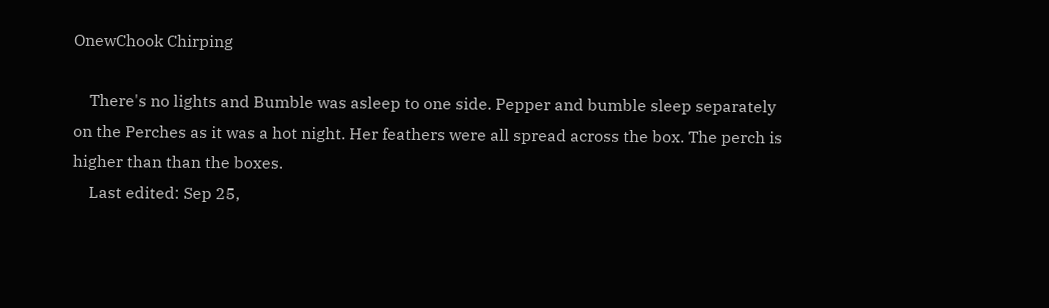OnewChook Chirping

    There's no lights and Bumble was asleep to one side. Pepper and bumble sleep separately on the Perches as it was a hot night. Her feathers were all spread across the box. The perch is higher than than the boxes.
    Last edited: Sep 25,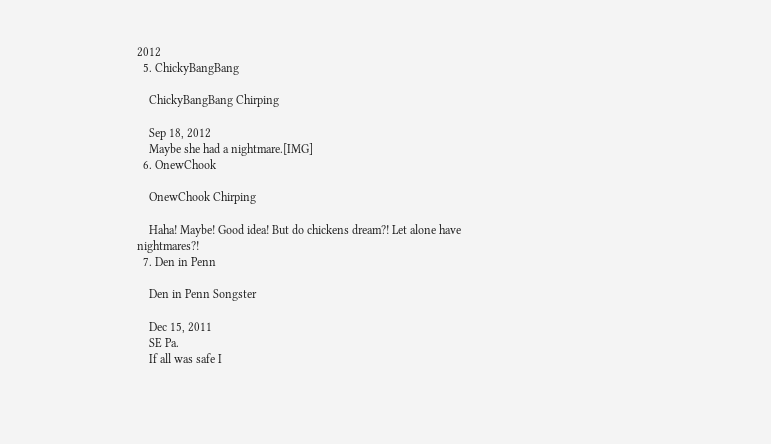2012
  5. ChickyBangBang

    ChickyBangBang Chirping

    Sep 18, 2012
    Maybe she had a nightmare.[IMG]
  6. OnewChook

    OnewChook Chirping

    Haha! Maybe! Good idea! But do chickens dream?! Let alone have nightmares?!
  7. Den in Penn

    Den in Penn Songster

    Dec 15, 2011
    SE Pa.
    If all was safe I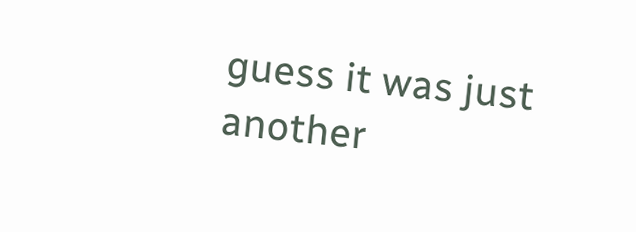guess it was just another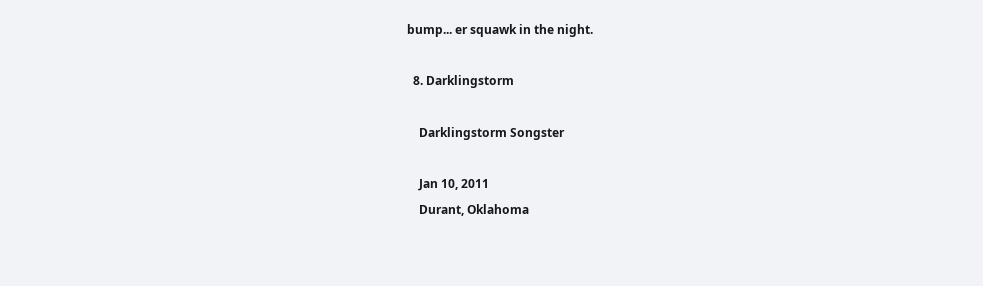bump... er squawk in the night.

  8. Darklingstorm

    Darklingstorm Songster

    Jan 10, 2011
    Durant, Oklahoma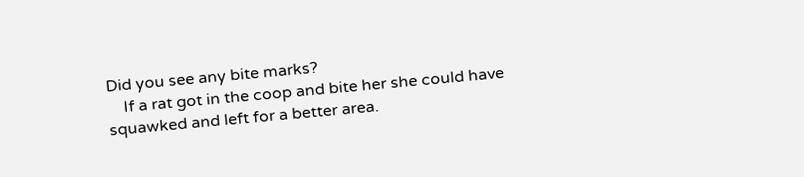Did you see any bite marks?
    If a rat got in the coop and bite her she could have squawked and left for a better area.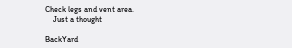Check legs and vent area.
    Just a thought

BackYard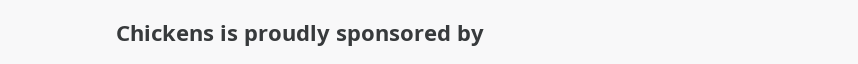Chickens is proudly sponsored by